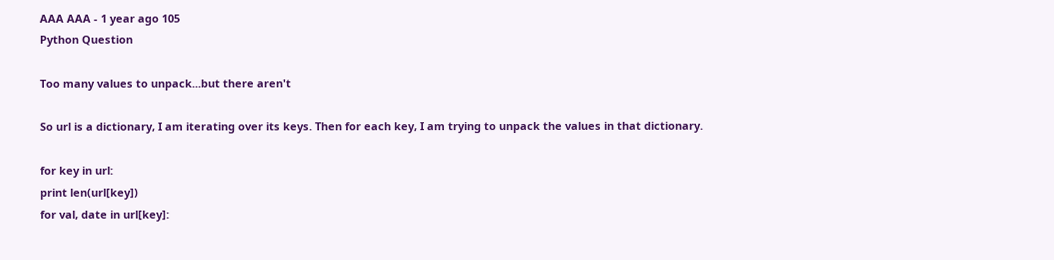AAA AAA - 1 year ago 105
Python Question

Too many values to unpack...but there aren't

So url is a dictionary, I am iterating over its keys. Then for each key, I am trying to unpack the values in that dictionary.

for key in url:
print len(url[key])
for val, date in url[key]: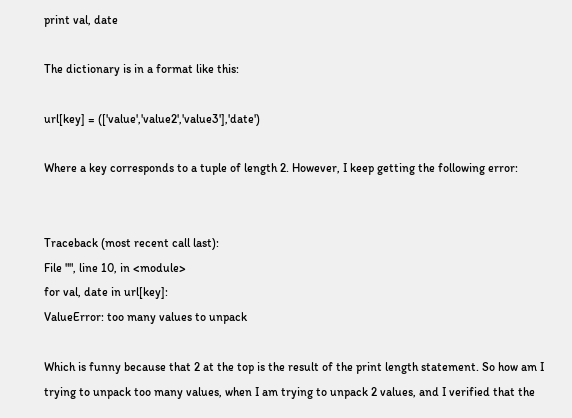print val, date

The dictionary is in a format like this:

url[key] = (['value','value2','value3'],'date')

Where a key corresponds to a tuple of length 2. However, I keep getting the following error:


Traceback (most recent call last):
File "", line 10, in <module>
for val, date in url[key]:
ValueError: too many values to unpack

Which is funny because that 2 at the top is the result of the print length statement. So how am I trying to unpack too many values, when I am trying to unpack 2 values, and I verified that the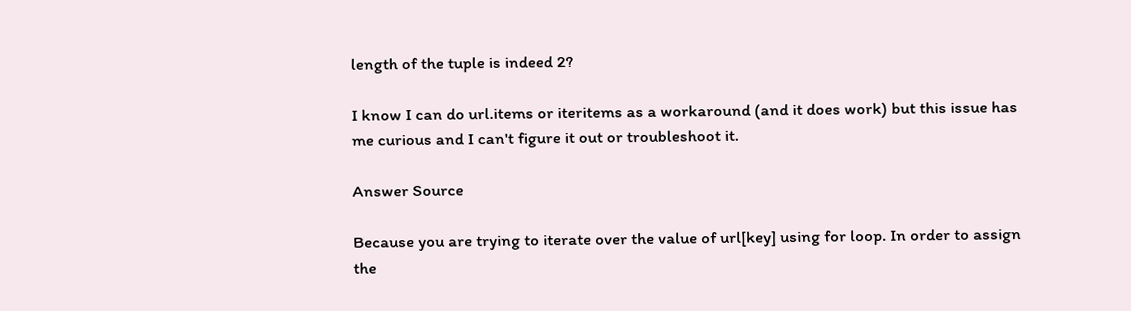length of the tuple is indeed 2?

I know I can do url.items or iteritems as a workaround (and it does work) but this issue has me curious and I can't figure it out or troubleshoot it.

Answer Source

Because you are trying to iterate over the value of url[key] using for loop. In order to assign the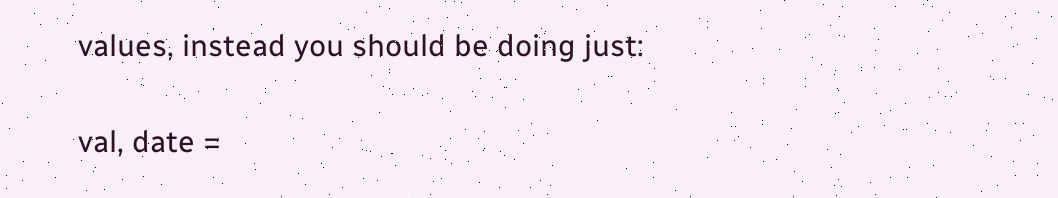values, instead you should be doing just:

val, date =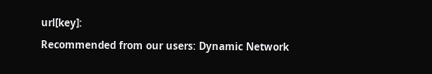url[key]:
Recommended from our users: Dynamic Network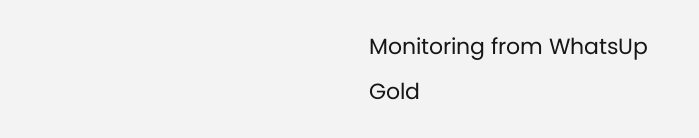Monitoring from WhatsUp Gold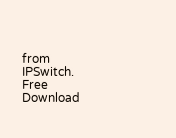from IPSwitch. Free Download